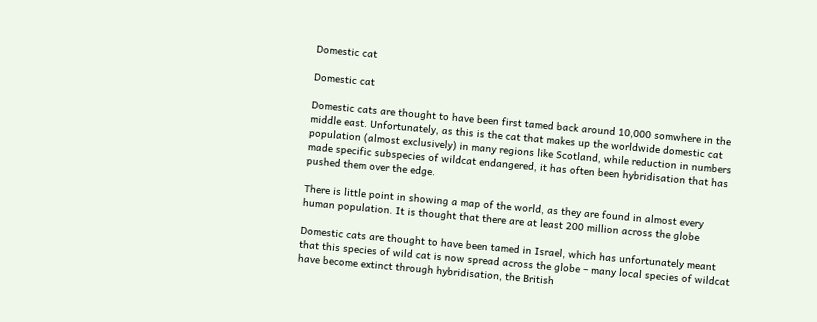Domestic cat

Domestic cat

Domestic cats are thought to have been first tamed back around 10,000 somwhere in the middle east. Unfortunately, as this is the cat that makes up the worldwide domestic cat population (almost exclusively) in many regions like Scotland, while reduction in numbers made specific subspecies of wildcat endangered, it has often been hybridisation that has pushed them over the edge.

There is little point in showing a map of the world, as they are found in almost every human population. It is thought that there are at least 200 million across the globe

Domestic cats are thought to have been tamed in Israel, which has unfortunately meant that this species of wild cat is now spread across the globe – many local species of wildcat have become extinct through hybridisation, the British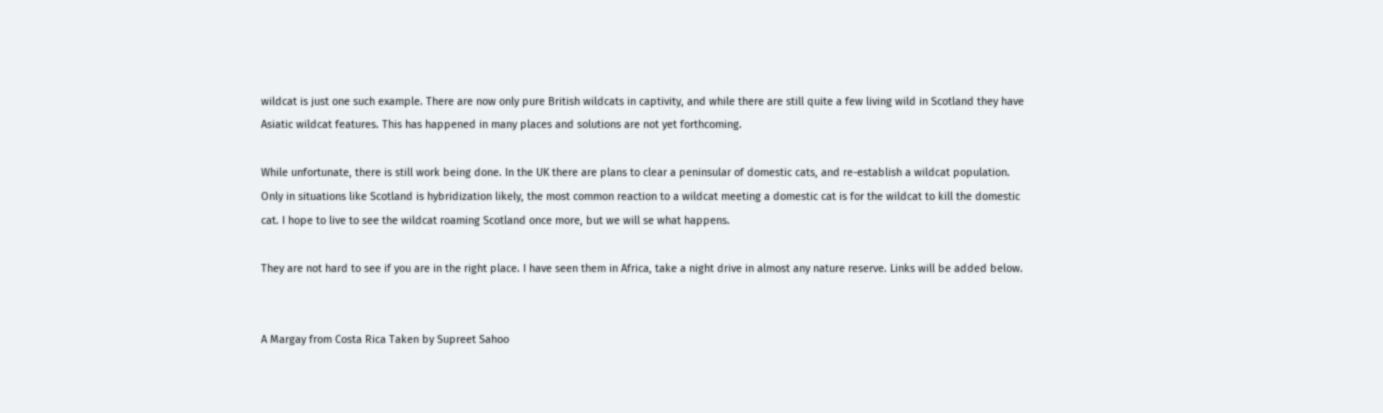wildcat is just one such example. There are now only pure British wildcats in captivity, and while there are still quite a few living wild in Scotland they have Asiatic wildcat features. This has happened in many places and solutions are not yet forthcoming.

While unfortunate, there is still work being done. In the UK there are plans to clear a peninsular of domestic cats, and re-establish a wildcat population. Only in situations like Scotland is hybridization likely, the most common reaction to a wildcat meeting a domestic cat is for the wildcat to kill the domestic cat. I hope to live to see the wildcat roaming Scotland once more, but we will se what happens.

They are not hard to see if you are in the right place. I have seen them in Africa, take a night drive in almost any nature reserve. Links will be added below.


A Margay from Costa Rica Taken by Supreet Sahoo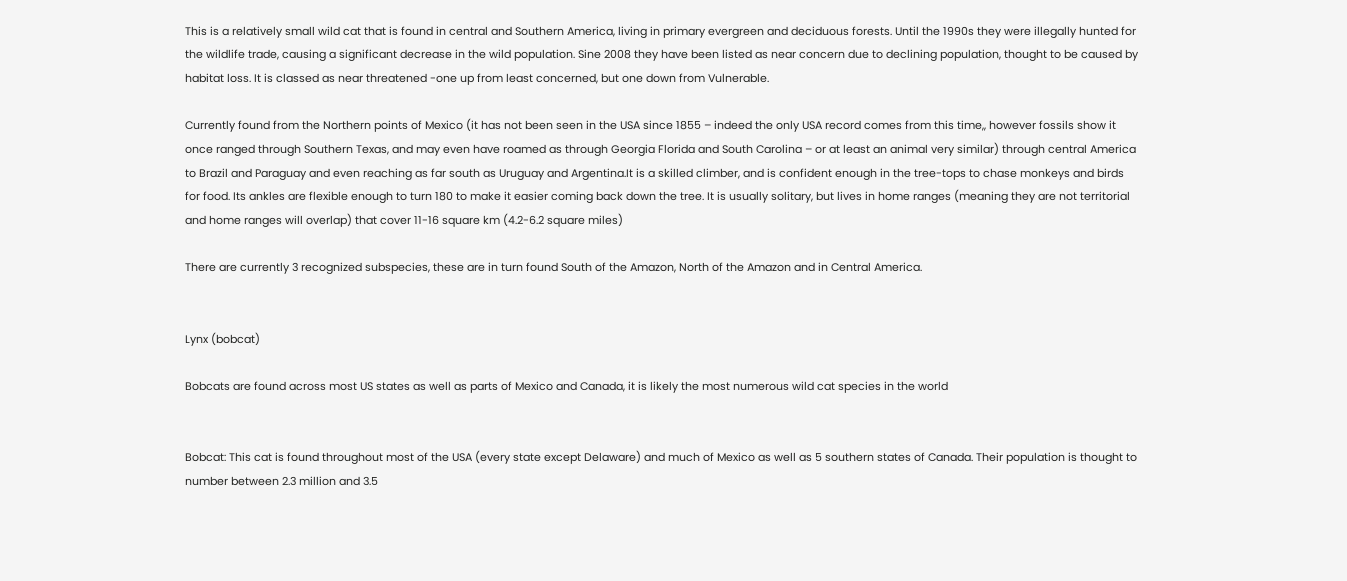This is a relatively small wild cat that is found in central and Southern America, living in primary evergreen and deciduous forests. Until the 1990s they were illegally hunted for the wildlife trade, causing a significant decrease in the wild population. Sine 2008 they have been listed as near concern due to declining population, thought to be caused by habitat loss. It is classed as near threatened -one up from least concerned, but one down from Vulnerable.

Currently found from the Northern points of Mexico (it has not been seen in the USA since 1855 – indeed the only USA record comes from this time,, however fossils show it once ranged through Southern Texas, and may even have roamed as through Georgia Florida and South Carolina – or at least an animal very similar) through central America to Brazil and Paraguay and even reaching as far south as Uruguay and Argentina.It is a skilled climber, and is confident enough in the tree-tops to chase monkeys and birds for food. Its ankles are flexible enough to turn 180 to make it easier coming back down the tree. It is usually solitary, but lives in home ranges (meaning they are not territorial and home ranges will overlap) that cover 11-16 square km (4.2-6.2 square miles)

There are currently 3 recognized subspecies, these are in turn found South of the Amazon, North of the Amazon and in Central America.


Lynx (bobcat)

Bobcats are found across most US states as well as parts of Mexico and Canada, it is likely the most numerous wild cat species in the world


Bobcat: This cat is found throughout most of the USA (every state except Delaware) and much of Mexico as well as 5 southern states of Canada. Their population is thought to number between 2.3 million and 3.5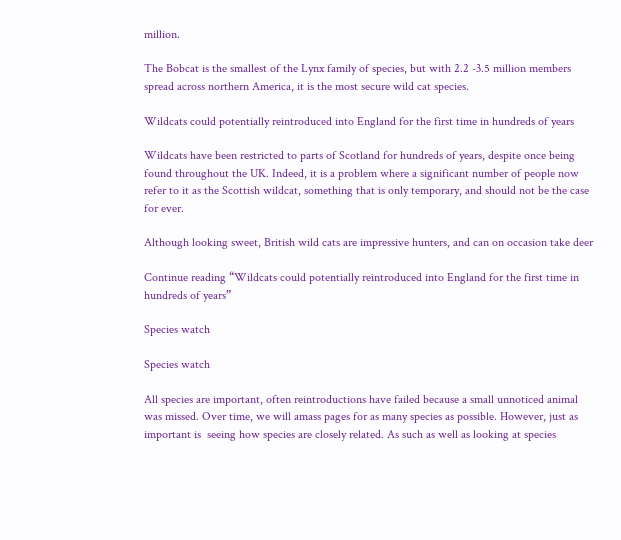million.

The Bobcat is the smallest of the Lynx family of species, but with 2.2 -3.5 million members spread across northern America, it is the most secure wild cat species.

Wildcats could potentially reintroduced into England for the first time in hundreds of years

Wildcats have been restricted to parts of Scotland for hundreds of years, despite once being found throughout the UK. Indeed, it is a problem where a significant number of people now refer to it as the Scottish wildcat, something that is only temporary, and should not be the case for ever.

Although looking sweet, British wild cats are impressive hunters, and can on occasion take deer

Continue reading “Wildcats could potentially reintroduced into England for the first time in hundreds of years”

Species watch

Species watch

All species are important, often reintroductions have failed because a small unnoticed animal was missed. Over time, we will amass pages for as many species as possible. However, just as important is  seeing how species are closely related. As such as well as looking at species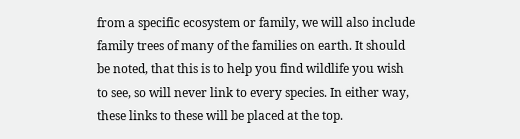from a specific ecosystem or family, we will also include family trees of many of the families on earth. It should be noted, that this is to help you find wildlife you wish to see, so will never link to every species. In either way, these links to these will be placed at the top.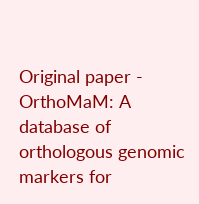Original paper - OrthoMaM: A database of orthologous genomic markers for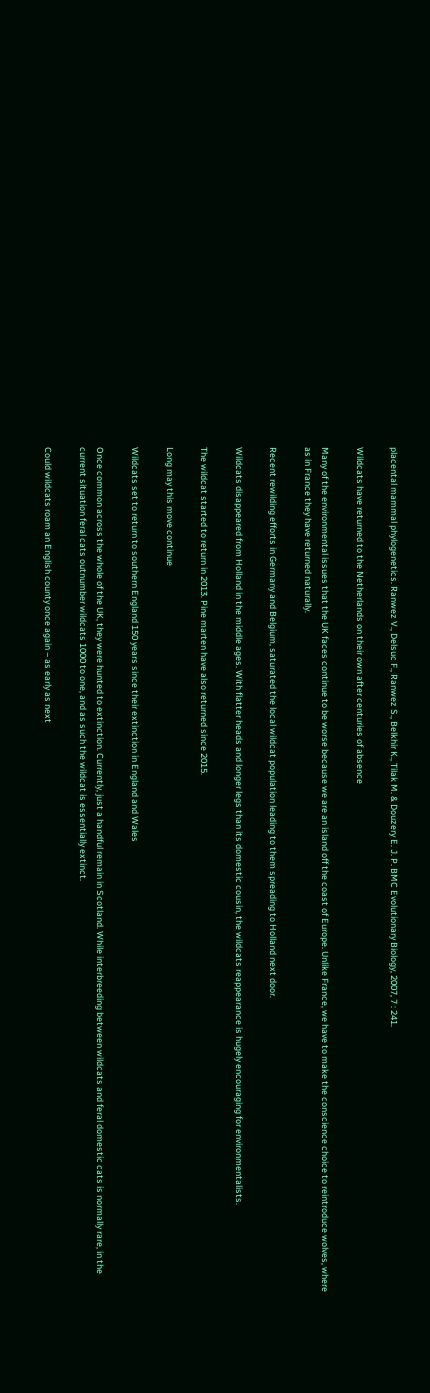placental mammal phylogenetics. Ranwez V., Delsuc F., Ranwez S., Belkhir K., Tilak M. & Douzery E. J. P. BMC Evolutionary Biology, 2007, 7 : 241.

Wildcats have returned to the Netherlands on their own after centuries of absence

Many of the environmental issues that the UK faces continue to be worse because we are an island off the coast of Europe. Unlike France, we have to make the conscience choice to reintroduce wolves, where as in France they have returned naturally.

Recent rewilding efforts in Germany and Belgium, saturated the local wildcat population leading to them spreading to Holland next door.

Wildcats disappeared from Holland in the middle ages. With flatter heads and longer legs than its domestic cousin, the wildcats reappearance is hugely encouraging for environmentalists.

The wildcat started to return in 2013. Pine marten have also returned since 2015.

Long may this move continue

Wildcats set to return to southern England 150 years since their extinction in England and Wales

Once common across the whole of the UK, they were hunted to extinction. Currently, just a handful remain in Scotland. While interbreeding between wildcats and feral domestic cats is normally rare, in the current situation feral cats outnumber wildcats 1000 to one, and as such the wildcat is essentially extinct.

Could wildcats roam an English county once again – as early as next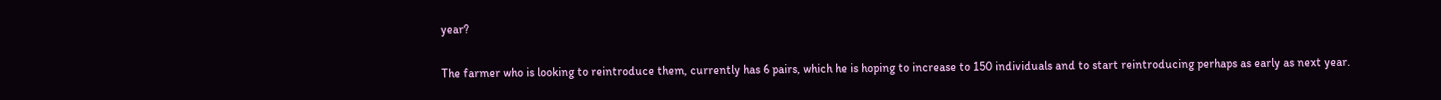year?

The farmer who is looking to reintroduce them, currently has 6 pairs, which he is hoping to increase to 150 individuals and to start reintroducing perhaps as early as next year.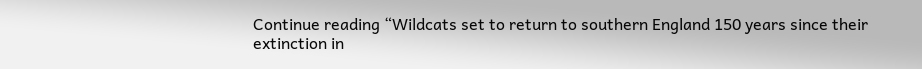Continue reading “Wildcats set to return to southern England 150 years since their extinction in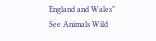England and Wales”
See Animals Wild